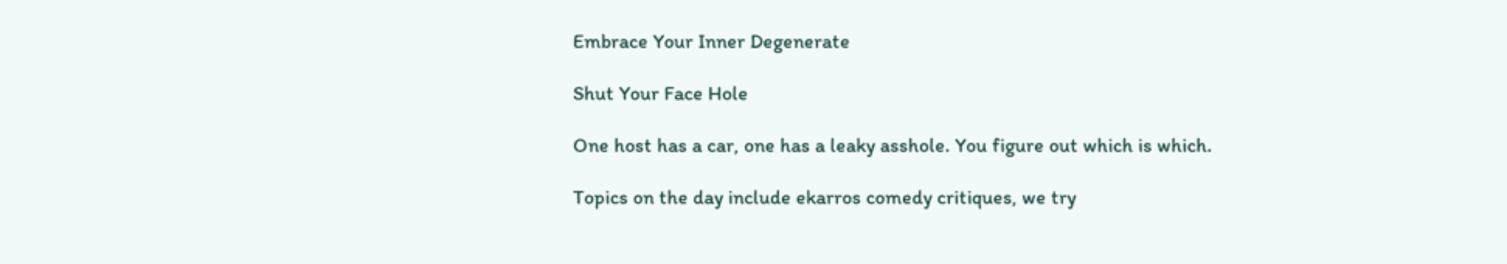Embrace Your Inner Degenerate

Shut Your Face Hole

One host has a car, one has a leaky asshole. You figure out which is which.

Topics on the day include ekarros comedy critiques, we try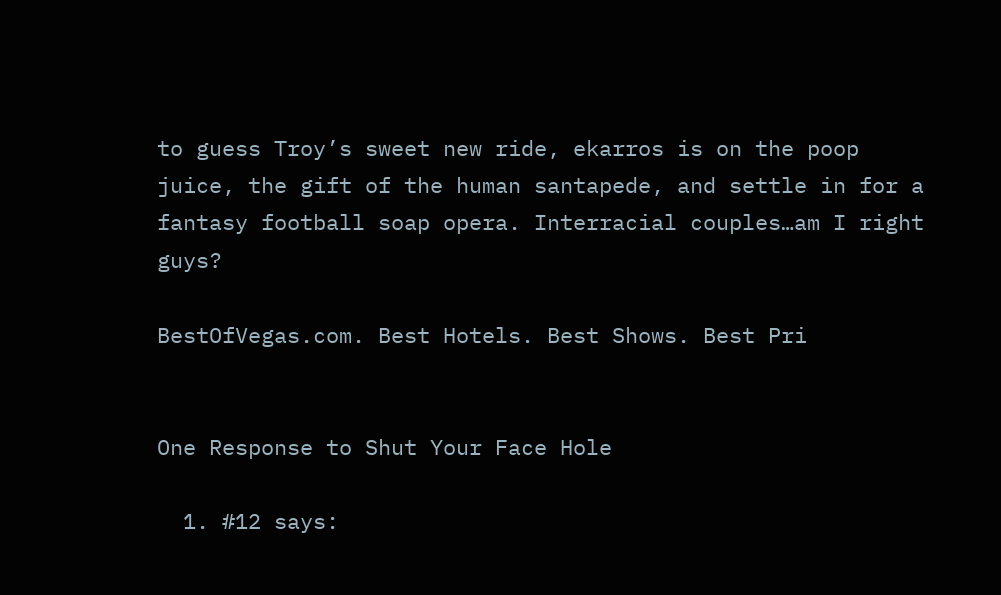to guess Troy’s sweet new ride, ekarros is on the poop juice, the gift of the human santapede, and settle in for a fantasy football soap opera. Interracial couples…am I right guys?

BestOfVegas.com. Best Hotels. Best Shows. Best Pri


One Response to Shut Your Face Hole

  1. #12 says: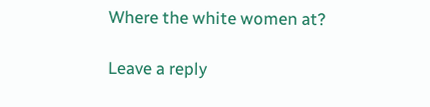Where the white women at?

Leave a reply